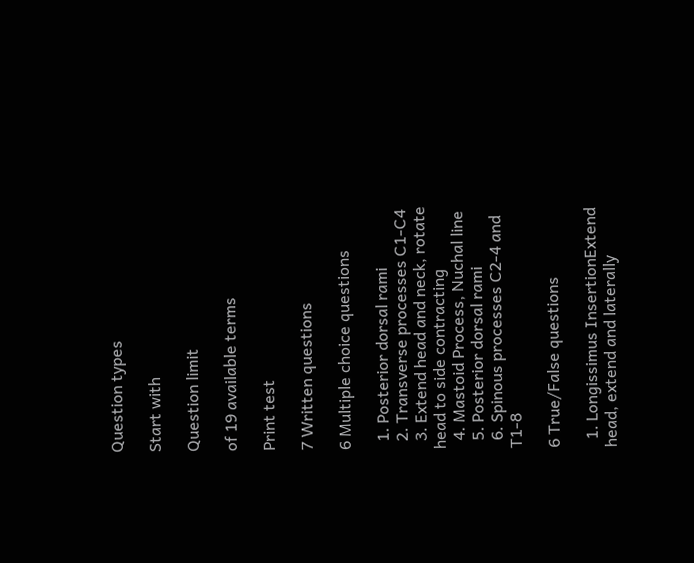Question types

Start with

Question limit

of 19 available terms

Print test

7 Written questions

6 Multiple choice questions

  1. Posterior dorsal rami
  2. Transverse processes C1-C4
  3. Extend head and neck, rotate head to side contracting
  4. Mastoid Process, Nuchal line
  5. Posterior dorsal rami
  6. Spinous processes C2-4 and T1-8

6 True/False questions

  1. Longissimus InsertionExtend head, extend and laterally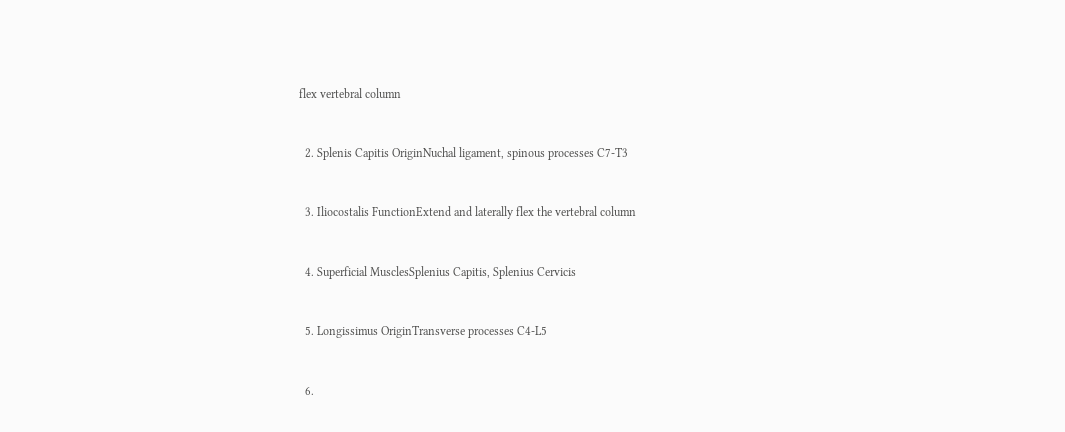flex vertebral column


  2. Splenis Capitis OriginNuchal ligament, spinous processes C7-T3


  3. Iliocostalis FunctionExtend and laterally flex the vertebral column


  4. Superficial MusclesSplenius Capitis, Splenius Cervicis


  5. Longissimus OriginTransverse processes C4-L5


  6.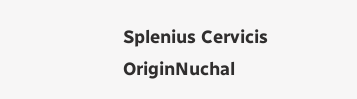Splenius Cervicis OriginNuchal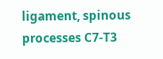ligament, spinous processes C7-T3